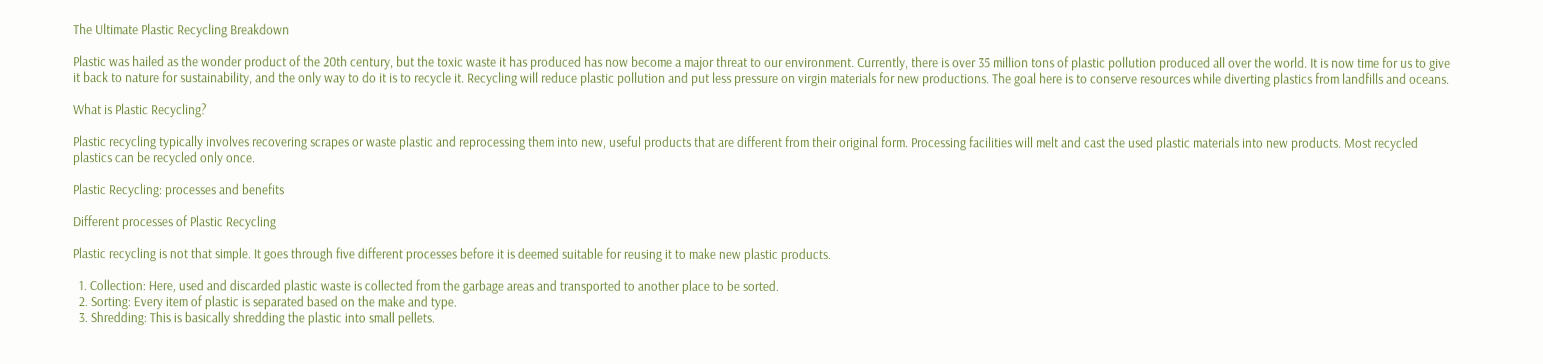The Ultimate Plastic Recycling Breakdown

Plastic was hailed as the wonder product of the 20th century, but the toxic waste it has produced has now become a major threat to our environment. Currently, there is over 35 million tons of plastic pollution produced all over the world. It is now time for us to give it back to nature for sustainability, and the only way to do it is to recycle it. Recycling will reduce plastic pollution and put less pressure on virgin materials for new productions. The goal here is to conserve resources while diverting plastics from landfills and oceans.

What is Plastic Recycling?

Plastic recycling typically involves recovering scrapes or waste plastic and reprocessing them into new, useful products that are different from their original form. Processing facilities will melt and cast the used plastic materials into new products. Most recycled plastics can be recycled only once.

Plastic Recycling: processes and benefits

Different processes of Plastic Recycling

Plastic recycling is not that simple. It goes through five different processes before it is deemed suitable for reusing it to make new plastic products.

  1. Collection: Here, used and discarded plastic waste is collected from the garbage areas and transported to another place to be sorted.
  2. Sorting: Every item of plastic is separated based on the make and type.
  3. Shredding: This is basically shredding the plastic into small pellets.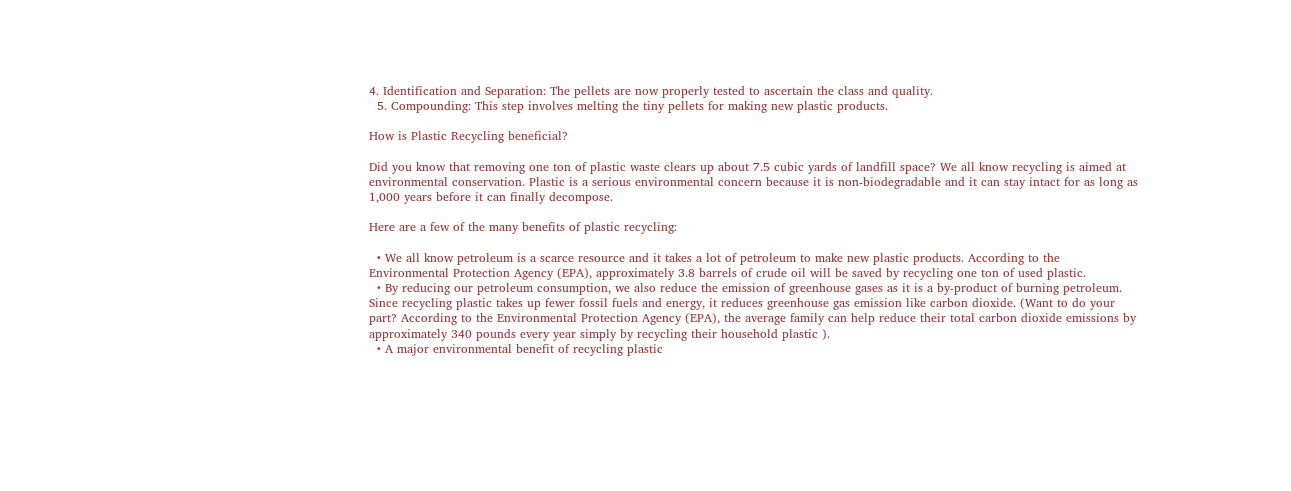4. Identification and Separation: The pellets are now properly tested to ascertain the class and quality.
  5. Compounding: This step involves melting the tiny pellets for making new plastic products.

How is Plastic Recycling beneficial?

Did you know that removing one ton of plastic waste clears up about 7.5 cubic yards of landfill space? We all know recycling is aimed at environmental conservation. Plastic is a serious environmental concern because it is non-biodegradable and it can stay intact for as long as 1,000 years before it can finally decompose.

Here are a few of the many benefits of plastic recycling:

  • We all know petroleum is a scarce resource and it takes a lot of petroleum to make new plastic products. According to the Environmental Protection Agency (EPA), approximately 3.8 barrels of crude oil will be saved by recycling one ton of used plastic.
  • By reducing our petroleum consumption, we also reduce the emission of greenhouse gases as it is a by-product of burning petroleum. Since recycling plastic takes up fewer fossil fuels and energy, it reduces greenhouse gas emission like carbon dioxide. (Want to do your part? According to the Environmental Protection Agency (EPA), the average family can help reduce their total carbon dioxide emissions by approximately 340 pounds every year simply by recycling their household plastic ).
  • A major environmental benefit of recycling plastic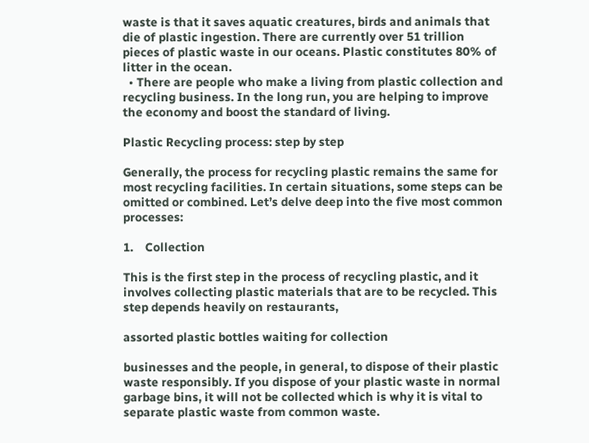waste is that it saves aquatic creatures, birds and animals that die of plastic ingestion. There are currently over 51 trillion pieces of plastic waste in our oceans. Plastic constitutes 80% of litter in the ocean.
  • There are people who make a living from plastic collection and recycling business. In the long run, you are helping to improve the economy and boost the standard of living.

Plastic Recycling process: step by step

Generally, the process for recycling plastic remains the same for most recycling facilities. In certain situations, some steps can be omitted or combined. Let’s delve deep into the five most common processes:

1.    Collection

This is the first step in the process of recycling plastic, and it involves collecting plastic materials that are to be recycled. This step depends heavily on restaurants,

assorted plastic bottles waiting for collection

businesses and the people, in general, to dispose of their plastic waste responsibly. If you dispose of your plastic waste in normal garbage bins, it will not be collected which is why it is vital to separate plastic waste from common waste.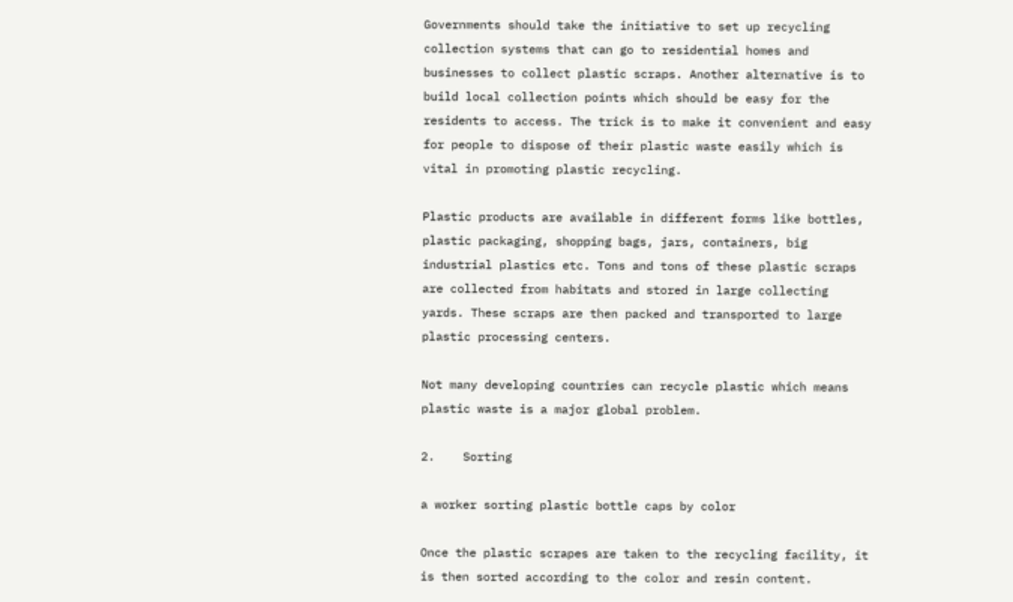Governments should take the initiative to set up recycling collection systems that can go to residential homes and businesses to collect plastic scraps. Another alternative is to build local collection points which should be easy for the residents to access. The trick is to make it convenient and easy for people to dispose of their plastic waste easily which is vital in promoting plastic recycling.

Plastic products are available in different forms like bottles, plastic packaging, shopping bags, jars, containers, big industrial plastics etc. Tons and tons of these plastic scraps are collected from habitats and stored in large collecting yards. These scraps are then packed and transported to large plastic processing centers.

Not many developing countries can recycle plastic which means plastic waste is a major global problem.

2.    Sorting

a worker sorting plastic bottle caps by color

Once the plastic scrapes are taken to the recycling facility, it is then sorted according to the color and resin content.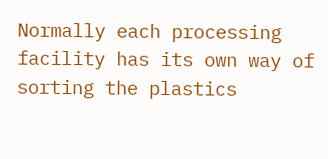Normally each processing facility has its own way of sorting the plastics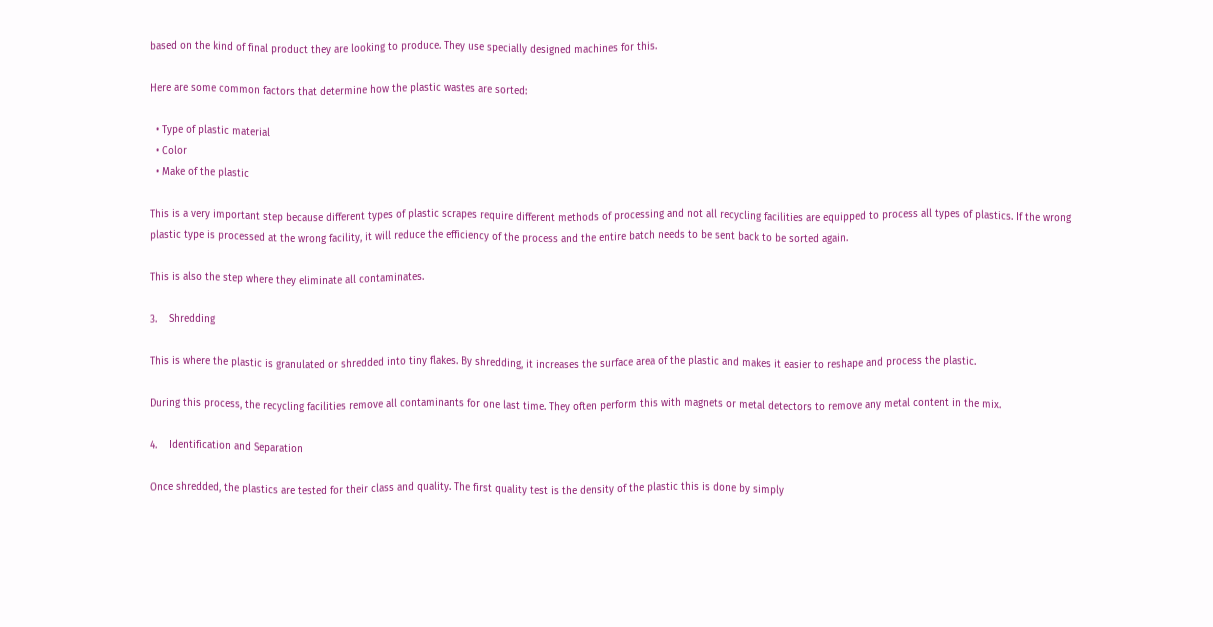based on the kind of final product they are looking to produce. They use specially designed machines for this.

Here are some common factors that determine how the plastic wastes are sorted:

  • Type of plastic material
  • Color
  • Make of the plastic

This is a very important step because different types of plastic scrapes require different methods of processing and not all recycling facilities are equipped to process all types of plastics. If the wrong plastic type is processed at the wrong facility, it will reduce the efficiency of the process and the entire batch needs to be sent back to be sorted again.

This is also the step where they eliminate all contaminates.

3.    Shredding

This is where the plastic is granulated or shredded into tiny flakes. By shredding, it increases the surface area of the plastic and makes it easier to reshape and process the plastic.

During this process, the recycling facilities remove all contaminants for one last time. They often perform this with magnets or metal detectors to remove any metal content in the mix.

4.    Identification and Separation

Once shredded, the plastics are tested for their class and quality. The first quality test is the density of the plastic this is done by simply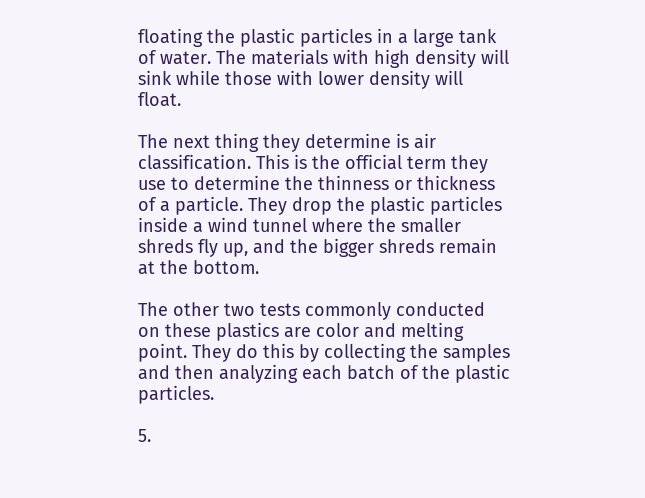floating the plastic particles in a large tank of water. The materials with high density will sink while those with lower density will float.

The next thing they determine is air classification. This is the official term they use to determine the thinness or thickness of a particle. They drop the plastic particles inside a wind tunnel where the smaller shreds fly up, and the bigger shreds remain at the bottom.

The other two tests commonly conducted on these plastics are color and melting point. They do this by collecting the samples and then analyzing each batch of the plastic particles.

5.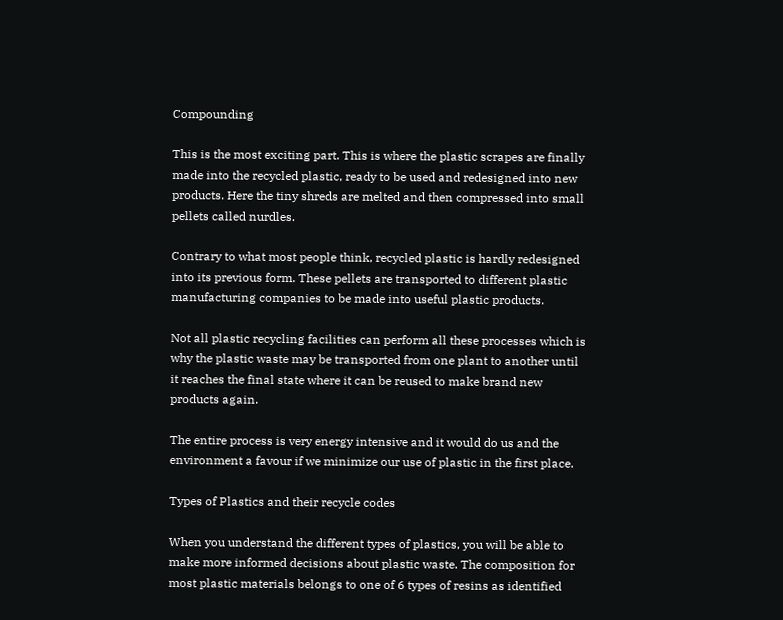Compounding

This is the most exciting part. This is where the plastic scrapes are finally made into the recycled plastic, ready to be used and redesigned into new products. Here the tiny shreds are melted and then compressed into small pellets called nurdles.

Contrary to what most people think, recycled plastic is hardly redesigned into its previous form. These pellets are transported to different plastic manufacturing companies to be made into useful plastic products.

Not all plastic recycling facilities can perform all these processes which is why the plastic waste may be transported from one plant to another until it reaches the final state where it can be reused to make brand new products again.

The entire process is very energy intensive and it would do us and the environment a favour if we minimize our use of plastic in the first place.

Types of Plastics and their recycle codes

When you understand the different types of plastics, you will be able to make more informed decisions about plastic waste. The composition for most plastic materials belongs to one of 6 types of resins as identified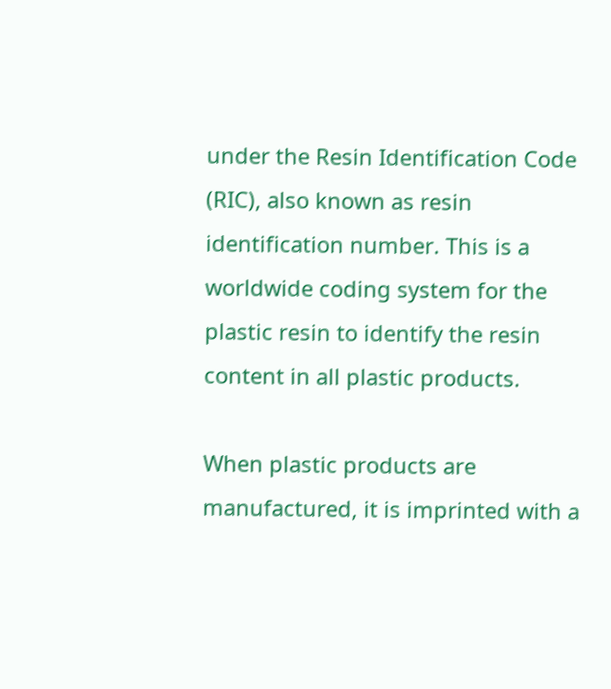under the Resin Identification Code (RIC), also known as resin identification number. This is a worldwide coding system for the plastic resin to identify the resin content in all plastic products.

When plastic products are manufactured, it is imprinted with a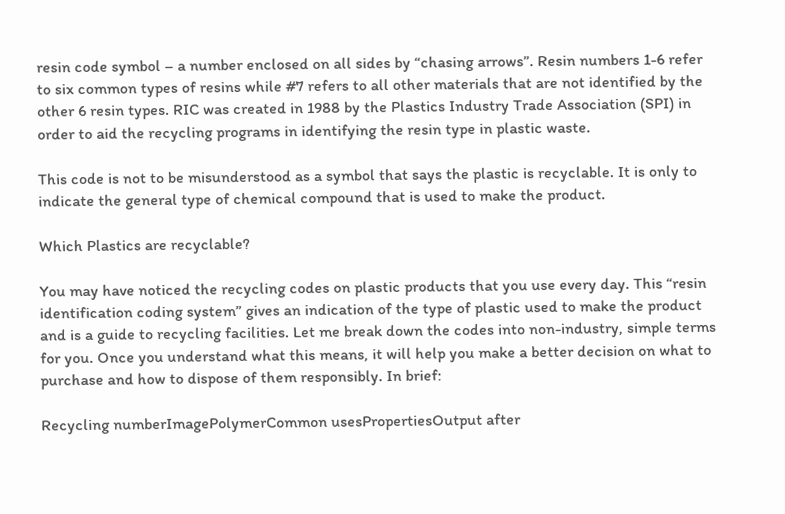resin code symbol – a number enclosed on all sides by “chasing arrows”. Resin numbers 1-6 refer to six common types of resins while #7 refers to all other materials that are not identified by the other 6 resin types. RIC was created in 1988 by the Plastics Industry Trade Association (SPI) in order to aid the recycling programs in identifying the resin type in plastic waste.

This code is not to be misunderstood as a symbol that says the plastic is recyclable. It is only to indicate the general type of chemical compound that is used to make the product.

Which Plastics are recyclable?

You may have noticed the recycling codes on plastic products that you use every day. This “resin identification coding system” gives an indication of the type of plastic used to make the product and is a guide to recycling facilities. Let me break down the codes into non-industry, simple terms for you. Once you understand what this means, it will help you make a better decision on what to purchase and how to dispose of them responsibly. In brief:

Recycling numberImagePolymerCommon usesPropertiesOutput after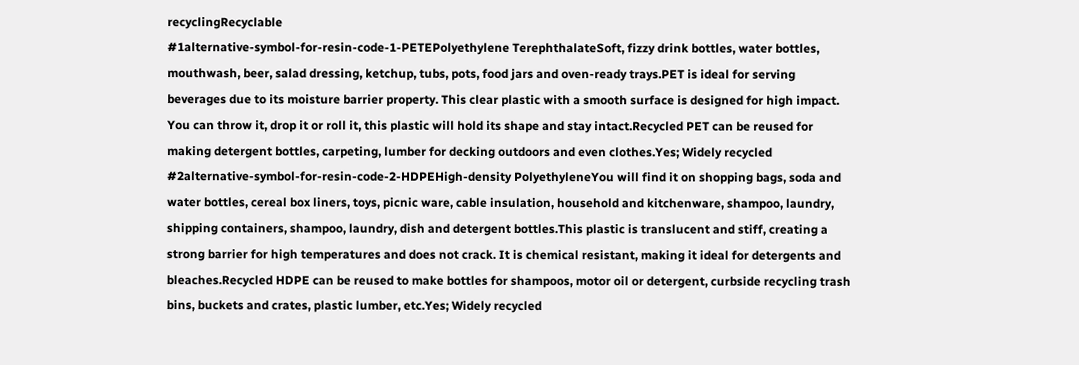recyclingRecyclable
#1alternative-symbol-for-resin-code-1-PETEPolyethylene TerephthalateSoft, fizzy drink bottles, water bottles, mouthwash, beer, salad dressing, ketchup, tubs, pots, food jars and oven-ready trays.PET is ideal for serving beverages due to its moisture barrier property. This clear plastic with a smooth surface is designed for high impact. You can throw it, drop it or roll it, this plastic will hold its shape and stay intact.Recycled PET can be reused for making detergent bottles, carpeting, lumber for decking outdoors and even clothes.Yes; Widely recycled
#2alternative-symbol-for-resin-code-2-HDPEHigh-density PolyethyleneYou will find it on shopping bags, soda and water bottles, cereal box liners, toys, picnic ware, cable insulation, household and kitchenware, shampoo, laundry, shipping containers, shampoo, laundry, dish and detergent bottles.This plastic is translucent and stiff, creating a strong barrier for high temperatures and does not crack. It is chemical resistant, making it ideal for detergents and bleaches.Recycled HDPE can be reused to make bottles for shampoos, motor oil or detergent, curbside recycling trash bins, buckets and crates, plastic lumber, etc.Yes; Widely recycled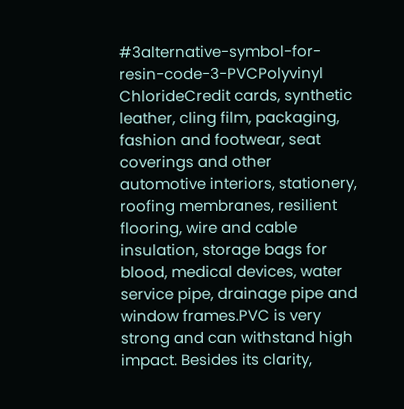#3alternative-symbol-for-resin-code-3-PVCPolyvinyl ChlorideCredit cards, synthetic leather, cling film, packaging, fashion and footwear, seat coverings and other automotive interiors, stationery, roofing membranes, resilient flooring, wire and cable insulation, storage bags for blood, medical devices, water service pipe, drainage pipe and window frames.PVC is very strong and can withstand high impact. Besides its clarity,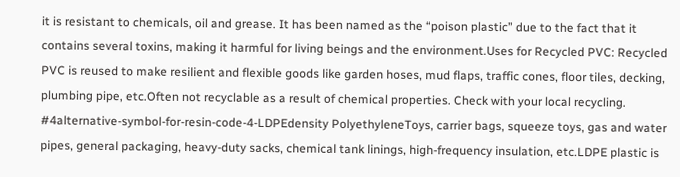it is resistant to chemicals, oil and grease. It has been named as the “poison plastic” due to the fact that it contains several toxins, making it harmful for living beings and the environment.Uses for Recycled PVC: Recycled PVC is reused to make resilient and flexible goods like garden hoses, mud flaps, traffic cones, floor tiles, decking, plumbing pipe, etc.Often not recyclable as a result of chemical properties. Check with your local recycling.
#4alternative-symbol-for-resin-code-4-LDPEdensity PolyethyleneToys, carrier bags, squeeze toys, gas and water pipes, general packaging, heavy-duty sacks, chemical tank linings, high-frequency insulation, etc.LDPE plastic is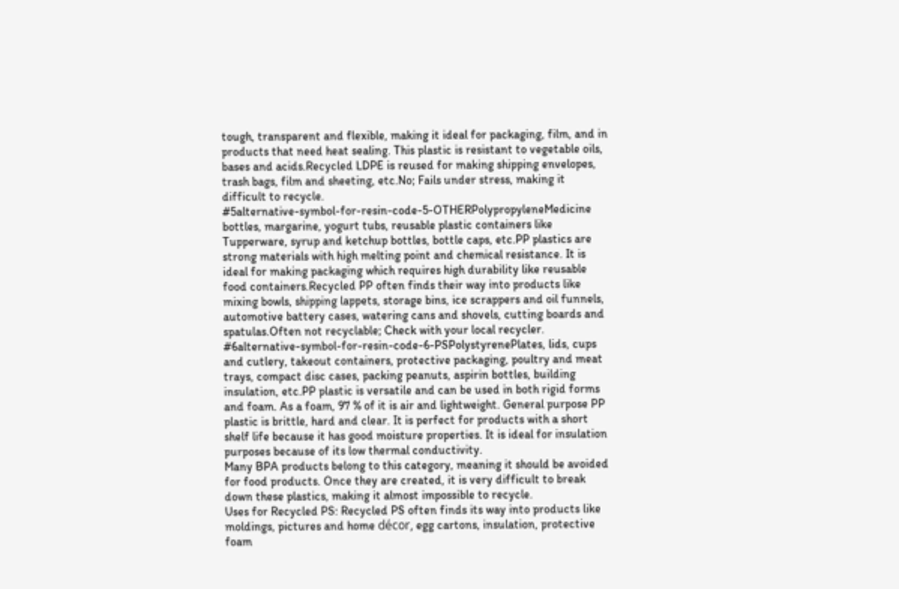tough, transparent and flexible, making it ideal for packaging, film, and in products that need heat sealing. This plastic is resistant to vegetable oils, bases and acids.Recycled LDPE is reused for making shipping envelopes, trash bags, film and sheeting, etc.No; Fails under stress, making it difficult to recycle.
#5alternative-symbol-for-resin-code-5-OTHERPolypropyleneMedicine bottles, margarine, yogurt tubs, reusable plastic containers like Tupperware, syrup and ketchup bottles, bottle caps, etc.PP plastics are strong materials with high melting point and chemical resistance. It is ideal for making packaging which requires high durability like reusable food containers.Recycled PP often finds their way into products like mixing bowls, shipping lappets, storage bins, ice scrappers and oil funnels, automotive battery cases, watering cans and shovels, cutting boards and spatulas.Often not recyclable; Check with your local recycler.
#6alternative-symbol-for-resin-code-6-PSPolystyrenePlates, lids, cups and cutlery, takeout containers, protective packaging, poultry and meat trays, compact disc cases, packing peanuts, aspirin bottles, building insulation, etc.PP plastic is versatile and can be used in both rigid forms and foam. As a foam, 97 % of it is air and lightweight. General purpose PP plastic is brittle, hard and clear. It is perfect for products with a short shelf life because it has good moisture properties. It is ideal for insulation purposes because of its low thermal conductivity.
Many BPA products belong to this category, meaning it should be avoided for food products. Once they are created, it is very difficult to break down these plastics, making it almost impossible to recycle.
Uses for Recycled PS: Recycled PS often finds its way into products like moldings, pictures and home décor, egg cartons, insulation, protective foam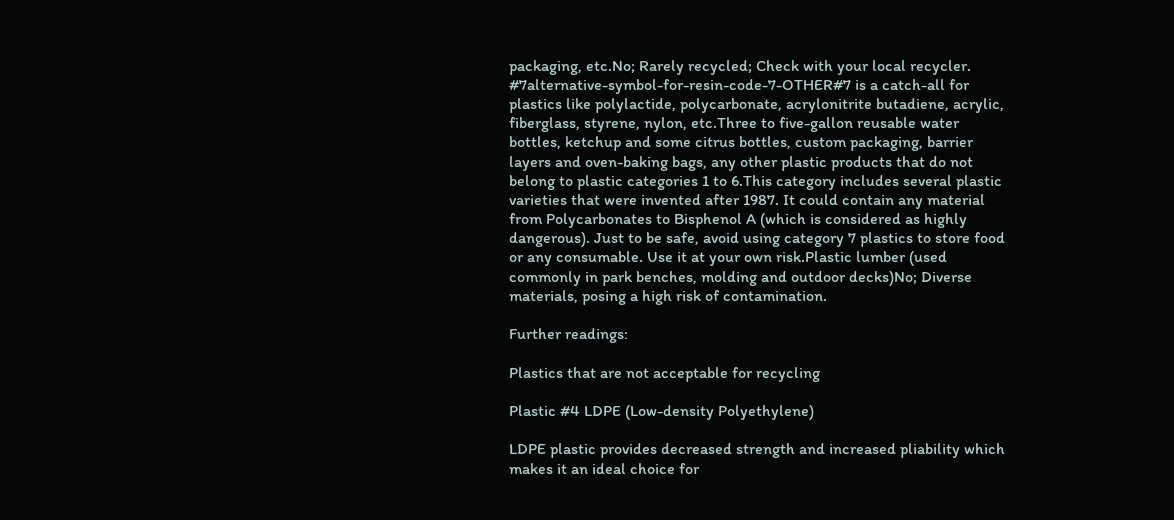packaging, etc.No; Rarely recycled; Check with your local recycler.
#7alternative-symbol-for-resin-code-7-OTHER#7 is a catch-all for plastics like polylactide, polycarbonate, acrylonitrite butadiene, acrylic, fiberglass, styrene, nylon, etc.Three to five-gallon reusable water bottles, ketchup and some citrus bottles, custom packaging, barrier layers and oven-baking bags, any other plastic products that do not belong to plastic categories 1 to 6.This category includes several plastic varieties that were invented after 1987. It could contain any material from Polycarbonates to Bisphenol A (which is considered as highly dangerous). Just to be safe, avoid using category 7 plastics to store food or any consumable. Use it at your own risk.Plastic lumber (used commonly in park benches, molding and outdoor decks)No; Diverse materials, posing a high risk of contamination.

Further readings:

Plastics that are not acceptable for recycling

Plastic #4 LDPE (Low-density Polyethylene)

LDPE plastic provides decreased strength and increased pliability which makes it an ideal choice for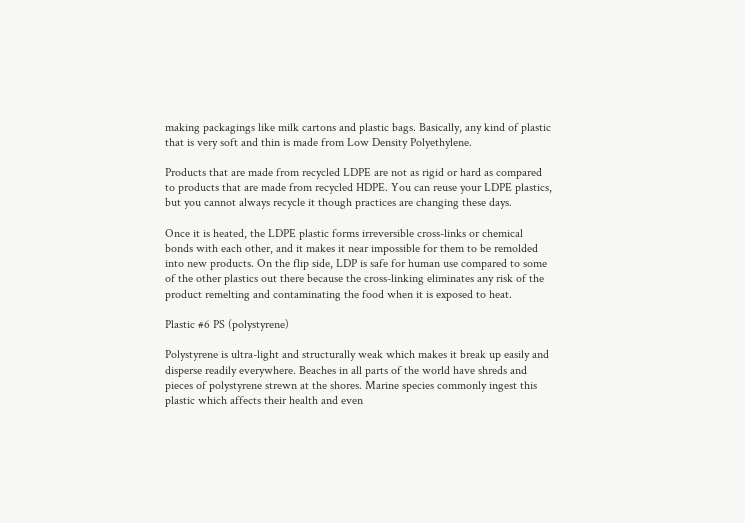making packagings like milk cartons and plastic bags. Basically, any kind of plastic that is very soft and thin is made from Low Density Polyethylene.

Products that are made from recycled LDPE are not as rigid or hard as compared to products that are made from recycled HDPE. You can reuse your LDPE plastics, but you cannot always recycle it though practices are changing these days.

Once it is heated, the LDPE plastic forms irreversible cross-links or chemical bonds with each other, and it makes it near impossible for them to be remolded into new products. On the flip side, LDP is safe for human use compared to some of the other plastics out there because the cross-linking eliminates any risk of the product remelting and contaminating the food when it is exposed to heat.

Plastic #6 PS (polystyrene)

Polystyrene is ultra-light and structurally weak which makes it break up easily and disperse readily everywhere. Beaches in all parts of the world have shreds and pieces of polystyrene strewn at the shores. Marine species commonly ingest this plastic which affects their health and even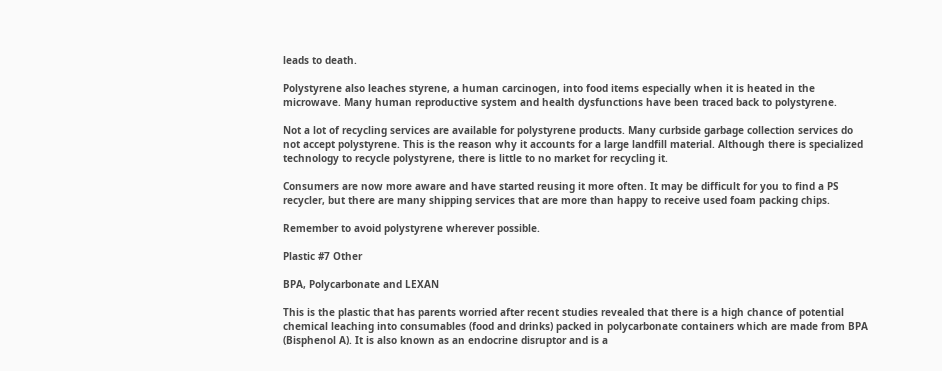leads to death.

Polystyrene also leaches styrene, a human carcinogen, into food items especially when it is heated in the microwave. Many human reproductive system and health dysfunctions have been traced back to polystyrene.

Not a lot of recycling services are available for polystyrene products. Many curbside garbage collection services do not accept polystyrene. This is the reason why it accounts for a large landfill material. Although there is specialized technology to recycle polystyrene, there is little to no market for recycling it.

Consumers are now more aware and have started reusing it more often. It may be difficult for you to find a PS recycler, but there are many shipping services that are more than happy to receive used foam packing chips.

Remember to avoid polystyrene wherever possible.

Plastic #7 Other

BPA, Polycarbonate and LEXAN

This is the plastic that has parents worried after recent studies revealed that there is a high chance of potential chemical leaching into consumables (food and drinks) packed in polycarbonate containers which are made from BPA (Bisphenol A). It is also known as an endocrine disruptor and is a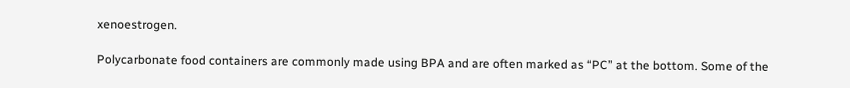xenoestrogen.

Polycarbonate food containers are commonly made using BPA and are often marked as “PC” at the bottom. Some of the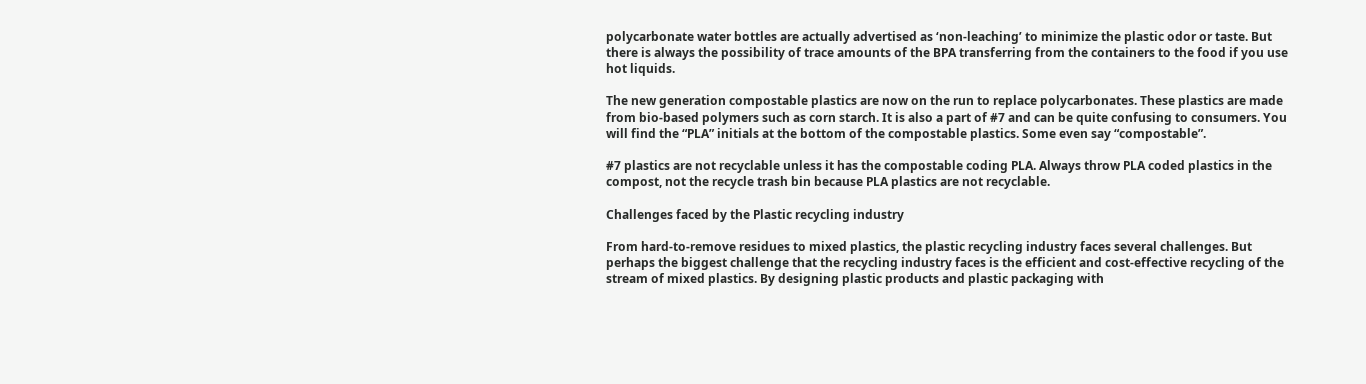polycarbonate water bottles are actually advertised as ‘non-leaching’ to minimize the plastic odor or taste. But there is always the possibility of trace amounts of the BPA transferring from the containers to the food if you use hot liquids.

The new generation compostable plastics are now on the run to replace polycarbonates. These plastics are made from bio-based polymers such as corn starch. It is also a part of #7 and can be quite confusing to consumers. You will find the “PLA” initials at the bottom of the compostable plastics. Some even say “compostable”.

#7 plastics are not recyclable unless it has the compostable coding PLA. Always throw PLA coded plastics in the compost, not the recycle trash bin because PLA plastics are not recyclable.

Challenges faced by the Plastic recycling industry

From hard-to-remove residues to mixed plastics, the plastic recycling industry faces several challenges. But perhaps the biggest challenge that the recycling industry faces is the efficient and cost-effective recycling of the stream of mixed plastics. By designing plastic products and plastic packaging with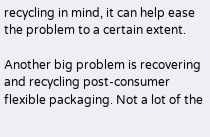recycling in mind, it can help ease the problem to a certain extent.

Another big problem is recovering and recycling post-consumer flexible packaging. Not a lot of the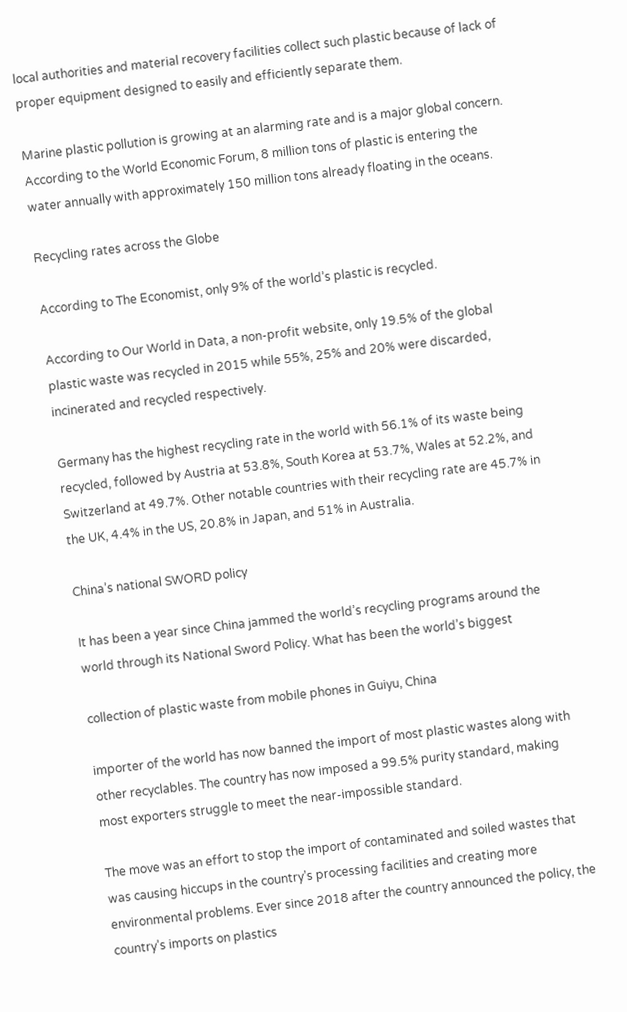local authorities and material recovery facilities collect such plastic because of lack of proper equipment designed to easily and efficiently separate them.

Marine plastic pollution is growing at an alarming rate and is a major global concern. According to the World Economic Forum, 8 million tons of plastic is entering the water annually with approximately 150 million tons already floating in the oceans.

Recycling rates across the Globe

According to The Economist, only 9% of the world’s plastic is recycled.

According to Our World in Data, a non-profit website, only 19.5% of the global plastic waste was recycled in 2015 while 55%, 25% and 20% were discarded, incinerated and recycled respectively.

Germany has the highest recycling rate in the world with 56.1% of its waste being recycled, followed by Austria at 53.8%, South Korea at 53.7%, Wales at 52.2%, and Switzerland at 49.7%. Other notable countries with their recycling rate are 45.7% in the UK, 4.4% in the US, 20.8% in Japan, and 51% in Australia.

China’s national SWORD policy

It has been a year since China jammed the world’s recycling programs around the world through its National Sword Policy. What has been the world’s biggest

collection of plastic waste from mobile phones in Guiyu, China

importer of the world has now banned the import of most plastic wastes along with other recyclables. The country has now imposed a 99.5% purity standard, making most exporters struggle to meet the near-impossible standard.

The move was an effort to stop the import of contaminated and soiled wastes that was causing hiccups in the country’s processing facilities and creating more environmental problems. Ever since 2018 after the country announced the policy, the country’s imports on plastics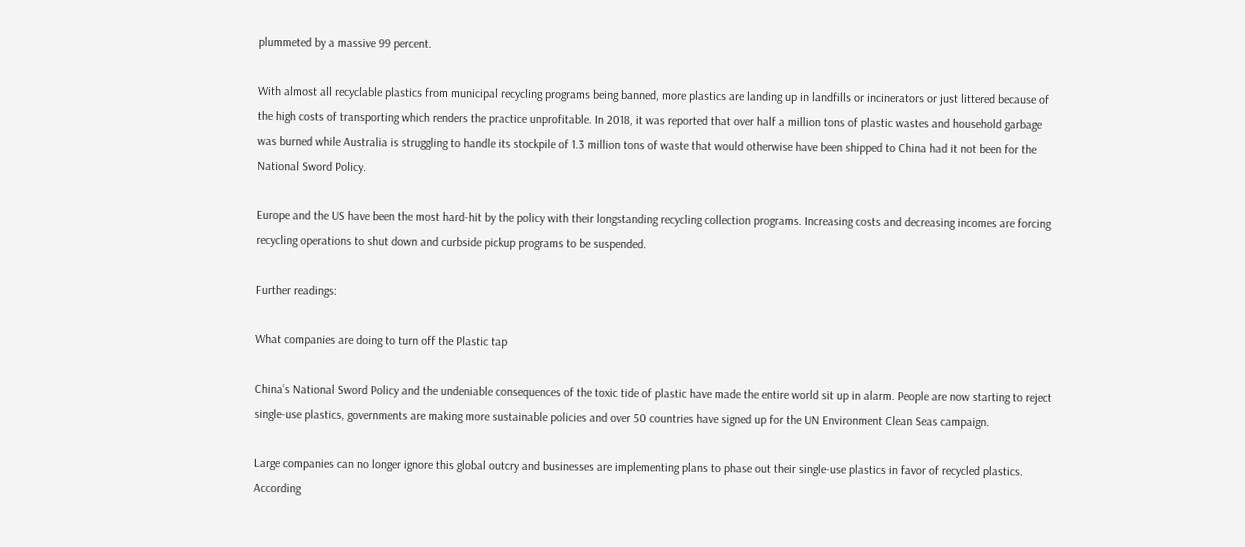plummeted by a massive 99 percent.

With almost all recyclable plastics from municipal recycling programs being banned, more plastics are landing up in landfills or incinerators or just littered because of the high costs of transporting which renders the practice unprofitable. In 2018, it was reported that over half a million tons of plastic wastes and household garbage was burned while Australia is struggling to handle its stockpile of 1.3 million tons of waste that would otherwise have been shipped to China had it not been for the National Sword Policy.

Europe and the US have been the most hard-hit by the policy with their longstanding recycling collection programs. Increasing costs and decreasing incomes are forcing recycling operations to shut down and curbside pickup programs to be suspended.

Further readings:

What companies are doing to turn off the Plastic tap

China’s National Sword Policy and the undeniable consequences of the toxic tide of plastic have made the entire world sit up in alarm. People are now starting to reject single-use plastics, governments are making more sustainable policies and over 50 countries have signed up for the UN Environment Clean Seas campaign.

Large companies can no longer ignore this global outcry and businesses are implementing plans to phase out their single-use plastics in favor of recycled plastics. According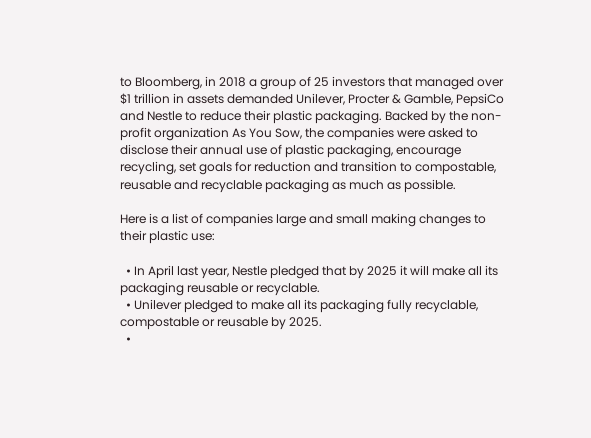to Bloomberg, in 2018 a group of 25 investors that managed over $1 trillion in assets demanded Unilever, Procter & Gamble, PepsiCo and Nestle to reduce their plastic packaging. Backed by the non-profit organization As You Sow, the companies were asked to disclose their annual use of plastic packaging, encourage recycling, set goals for reduction and transition to compostable, reusable and recyclable packaging as much as possible.

Here is a list of companies large and small making changes to their plastic use:

  • In April last year, Nestle pledged that by 2025 it will make all its packaging reusable or recyclable.
  • Unilever pledged to make all its packaging fully recyclable, compostable or reusable by 2025.
  •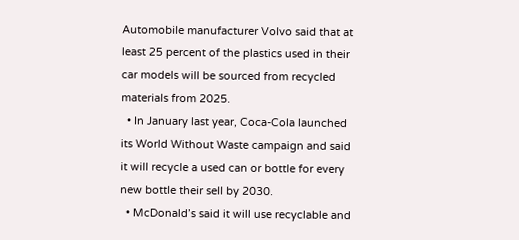Automobile manufacturer Volvo said that at least 25 percent of the plastics used in their car models will be sourced from recycled materials from 2025.
  • In January last year, Coca-Cola launched its World Without Waste campaign and said it will recycle a used can or bottle for every new bottle their sell by 2030.
  • McDonald’s said it will use recyclable and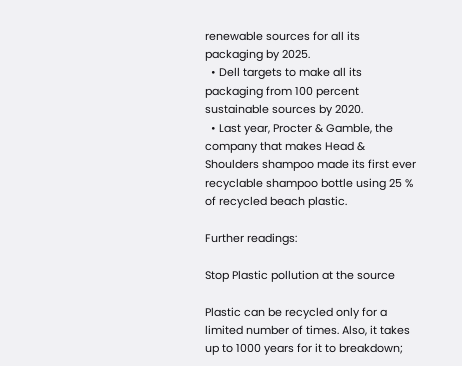renewable sources for all its packaging by 2025.
  • Dell targets to make all its packaging from 100 percent sustainable sources by 2020.
  • Last year, Procter & Gamble, the company that makes Head & Shoulders shampoo made its first ever recyclable shampoo bottle using 25 % of recycled beach plastic.

Further readings:

Stop Plastic pollution at the source

Plastic can be recycled only for a limited number of times. Also, it takes up to 1000 years for it to breakdown;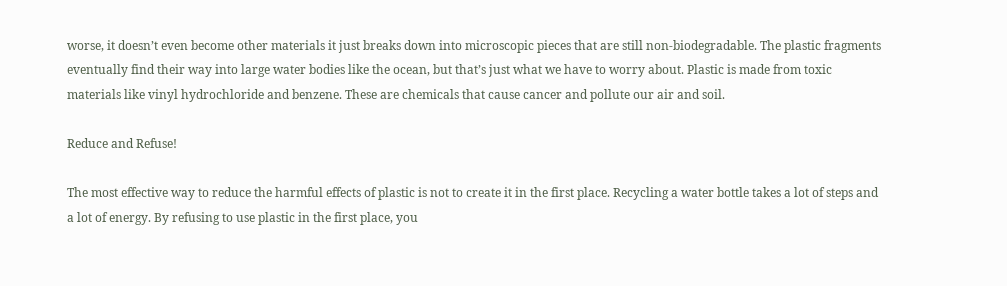worse, it doesn’t even become other materials it just breaks down into microscopic pieces that are still non-biodegradable. The plastic fragments eventually find their way into large water bodies like the ocean, but that’s just what we have to worry about. Plastic is made from toxic materials like vinyl hydrochloride and benzene. These are chemicals that cause cancer and pollute our air and soil.

Reduce and Refuse!

The most effective way to reduce the harmful effects of plastic is not to create it in the first place. Recycling a water bottle takes a lot of steps and a lot of energy. By refusing to use plastic in the first place, you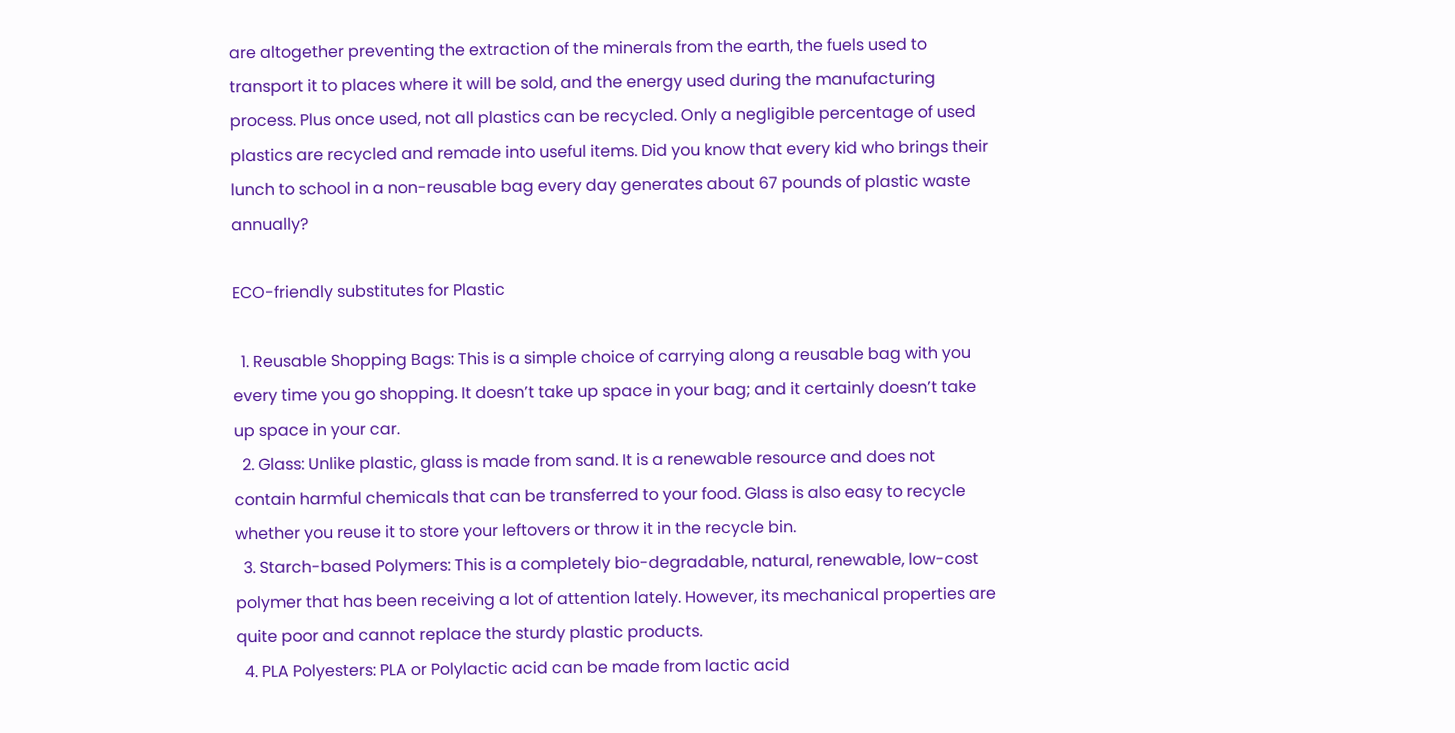are altogether preventing the extraction of the minerals from the earth, the fuels used to transport it to places where it will be sold, and the energy used during the manufacturing process. Plus once used, not all plastics can be recycled. Only a negligible percentage of used plastics are recycled and remade into useful items. Did you know that every kid who brings their lunch to school in a non-reusable bag every day generates about 67 pounds of plastic waste annually?

ECO-friendly substitutes for Plastic

  1. Reusable Shopping Bags: This is a simple choice of carrying along a reusable bag with you every time you go shopping. It doesn’t take up space in your bag; and it certainly doesn’t take up space in your car.
  2. Glass: Unlike plastic, glass is made from sand. It is a renewable resource and does not contain harmful chemicals that can be transferred to your food. Glass is also easy to recycle whether you reuse it to store your leftovers or throw it in the recycle bin.
  3. Starch-based Polymers: This is a completely bio-degradable, natural, renewable, low-cost polymer that has been receiving a lot of attention lately. However, its mechanical properties are quite poor and cannot replace the sturdy plastic products.
  4. PLA Polyesters: PLA or Polylactic acid can be made from lactic acid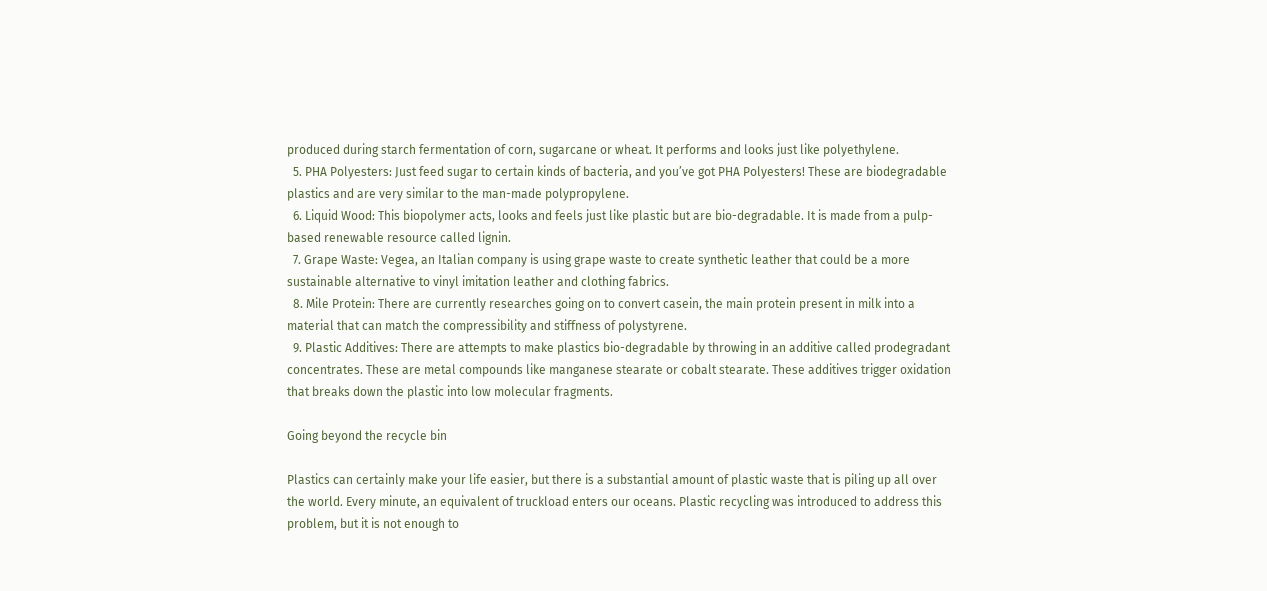produced during starch fermentation of corn, sugarcane or wheat. It performs and looks just like polyethylene.
  5. PHA Polyesters: Just feed sugar to certain kinds of bacteria, and you’ve got PHA Polyesters! These are biodegradable plastics and are very similar to the man-made polypropylene.
  6. Liquid Wood: This biopolymer acts, looks and feels just like plastic but are bio-degradable. It is made from a pulp-based renewable resource called lignin.
  7. Grape Waste: Vegea, an Italian company is using grape waste to create synthetic leather that could be a more sustainable alternative to vinyl imitation leather and clothing fabrics.
  8. Mile Protein: There are currently researches going on to convert casein, the main protein present in milk into a material that can match the compressibility and stiffness of polystyrene.
  9. Plastic Additives: There are attempts to make plastics bio-degradable by throwing in an additive called prodegradant concentrates. These are metal compounds like manganese stearate or cobalt stearate. These additives trigger oxidation that breaks down the plastic into low molecular fragments.

Going beyond the recycle bin

Plastics can certainly make your life easier, but there is a substantial amount of plastic waste that is piling up all over the world. Every minute, an equivalent of truckload enters our oceans. Plastic recycling was introduced to address this problem, but it is not enough to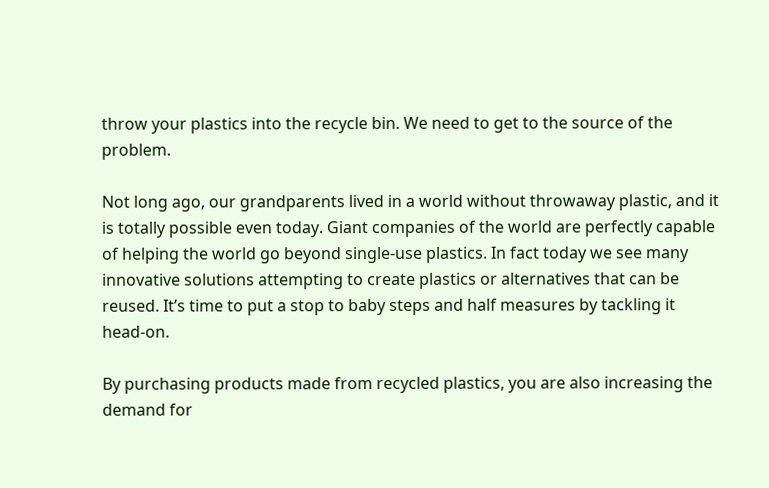throw your plastics into the recycle bin. We need to get to the source of the problem.

Not long ago, our grandparents lived in a world without throwaway plastic, and it is totally possible even today. Giant companies of the world are perfectly capable of helping the world go beyond single-use plastics. In fact today we see many innovative solutions attempting to create plastics or alternatives that can be reused. It’s time to put a stop to baby steps and half measures by tackling it head-on.

By purchasing products made from recycled plastics, you are also increasing the demand for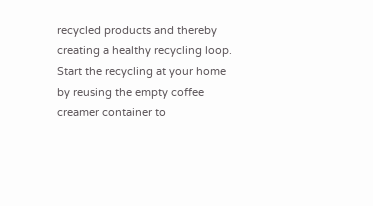recycled products and thereby creating a healthy recycling loop. Start the recycling at your home by reusing the empty coffee creamer container to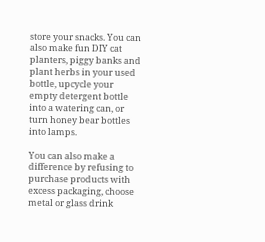store your snacks. You can also make fun DIY cat planters, piggy banks and plant herbs in your used bottle, upcycle your empty detergent bottle into a watering can, or turn honey bear bottles into lamps.

You can also make a difference by refusing to purchase products with excess packaging, choose metal or glass drink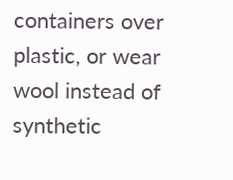containers over plastic, or wear wool instead of synthetic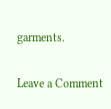garments.

Leave a Comment